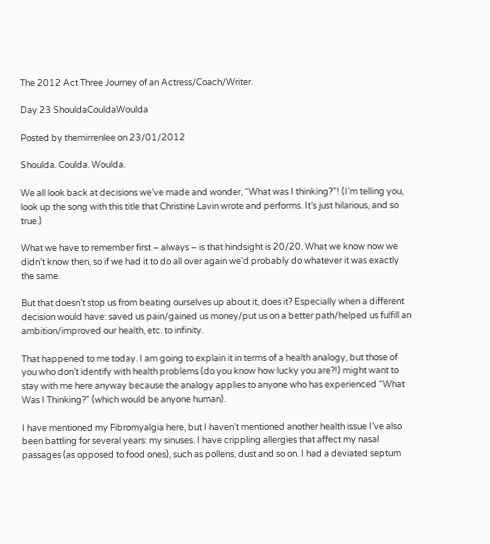The 2012 Act Three Journey of an Actress/Coach/Writer.

Day 23 ShouldaCouldaWoulda

Posted by themirrenlee on 23/01/2012

Shoulda. Coulda. Woulda.

We all look back at decisions we’ve made and wonder, “What was I thinking?”! (I’m telling you, look up the song with this title that Christine Lavin wrote and performs. It’s just hilarious, and so true.)

What we have to remember first – always – is that hindsight is 20/20. What we know now we didn’t know then, so if we had it to do all over again we’d probably do whatever it was exactly the same.

But that doesn’t stop us from beating ourselves up about it, does it? Especially when a different decision would have: saved us pain/gained us money/put us on a better path/helped us fulfill an ambition/improved our health, etc. to infinity.

That happened to me today. I am going to explain it in terms of a health analogy, but those of you who don’t identify with health problems (do you know how lucky you are?!) might want to stay with me here anyway because the analogy applies to anyone who has experienced “What Was I Thinking?” (which would be anyone human).

I have mentioned my Fibromyalgia here, but I haven’t mentioned another health issue I’ve also been battling for several years: my sinuses. I have crippling allergies that affect my nasal passages (as opposed to food ones), such as pollens, dust and so on. I had a deviated septum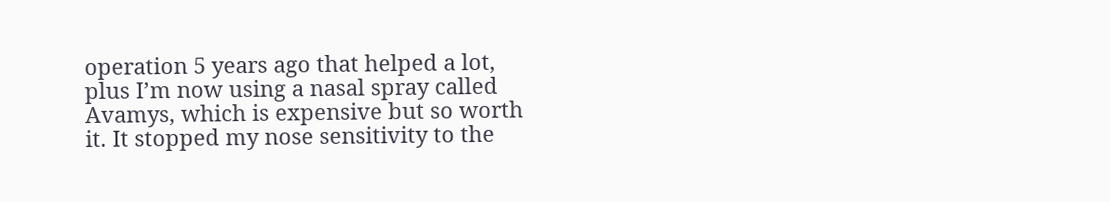operation 5 years ago that helped a lot, plus I’m now using a nasal spray called Avamys, which is expensive but so worth it. It stopped my nose sensitivity to the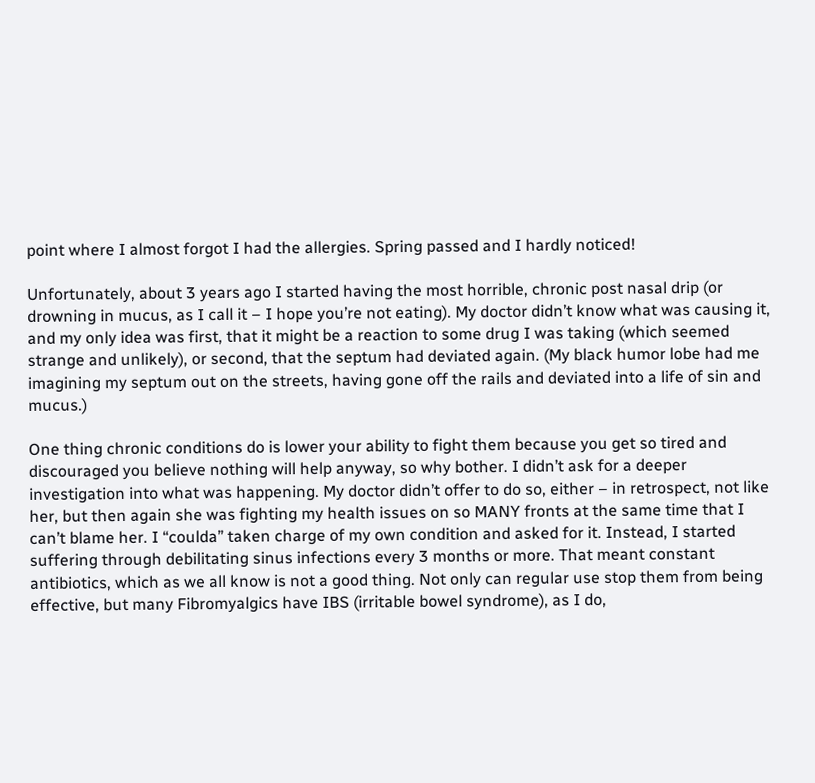point where I almost forgot I had the allergies. Spring passed and I hardly noticed!

Unfortunately, about 3 years ago I started having the most horrible, chronic post nasal drip (or drowning in mucus, as I call it – I hope you’re not eating). My doctor didn’t know what was causing it, and my only idea was first, that it might be a reaction to some drug I was taking (which seemed strange and unlikely), or second, that the septum had deviated again. (My black humor lobe had me imagining my septum out on the streets, having gone off the rails and deviated into a life of sin and mucus.)

One thing chronic conditions do is lower your ability to fight them because you get so tired and discouraged you believe nothing will help anyway, so why bother. I didn’t ask for a deeper investigation into what was happening. My doctor didn’t offer to do so, either – in retrospect, not like her, but then again she was fighting my health issues on so MANY fronts at the same time that I can’t blame her. I “coulda” taken charge of my own condition and asked for it. Instead, I started suffering through debilitating sinus infections every 3 months or more. That meant constant antibiotics, which as we all know is not a good thing. Not only can regular use stop them from being effective, but many Fibromyalgics have IBS (irritable bowel syndrome), as I do,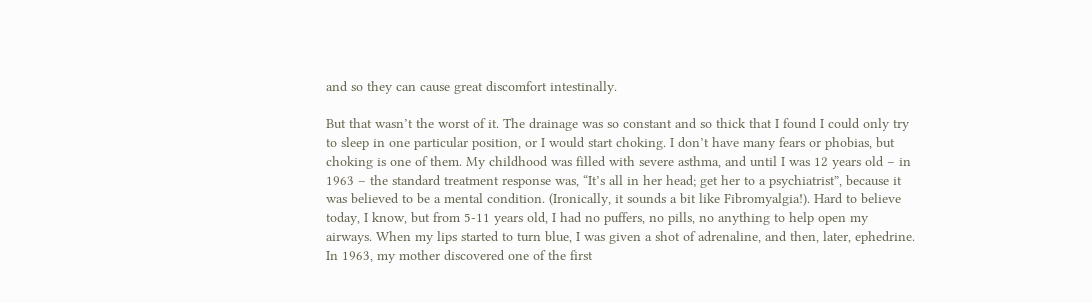and so they can cause great discomfort intestinally.

But that wasn’t the worst of it. The drainage was so constant and so thick that I found I could only try to sleep in one particular position, or I would start choking. I don’t have many fears or phobias, but choking is one of them. My childhood was filled with severe asthma, and until I was 12 years old – in 1963 – the standard treatment response was, “It’s all in her head; get her to a psychiatrist”, because it was believed to be a mental condition. (Ironically, it sounds a bit like Fibromyalgia!). Hard to believe today, I know, but from 5-11 years old, I had no puffers, no pills, no anything to help open my airways. When my lips started to turn blue, I was given a shot of adrenaline, and then, later, ephedrine. In 1963, my mother discovered one of the first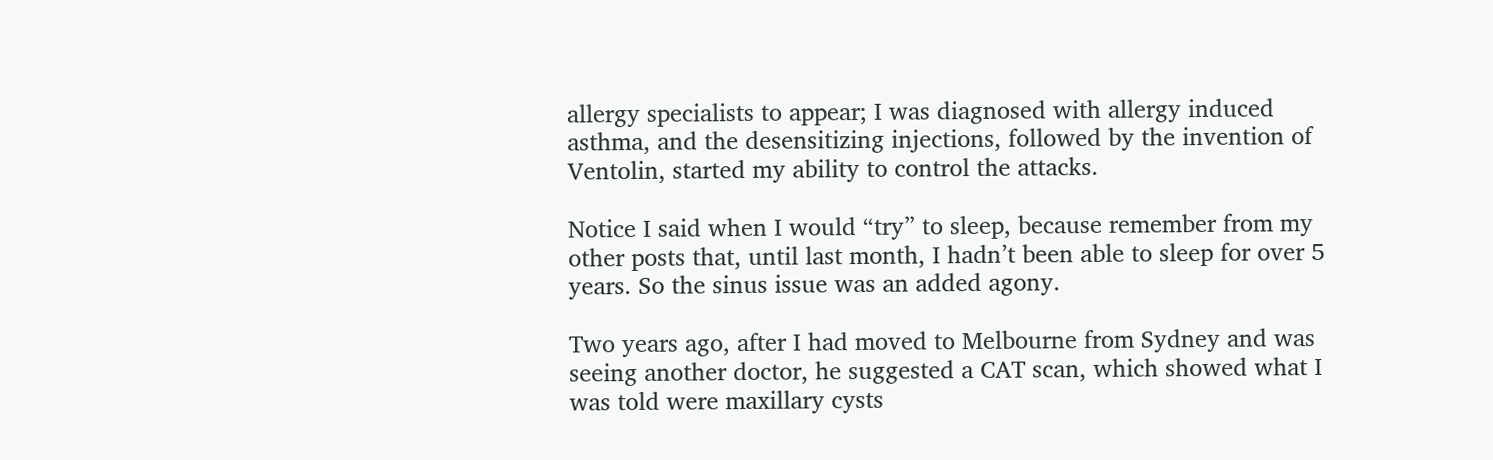allergy specialists to appear; I was diagnosed with allergy induced asthma, and the desensitizing injections, followed by the invention of Ventolin, started my ability to control the attacks.

Notice I said when I would “try” to sleep, because remember from my other posts that, until last month, I hadn’t been able to sleep for over 5 years. So the sinus issue was an added agony.

Two years ago, after I had moved to Melbourne from Sydney and was seeing another doctor, he suggested a CAT scan, which showed what I was told were maxillary cysts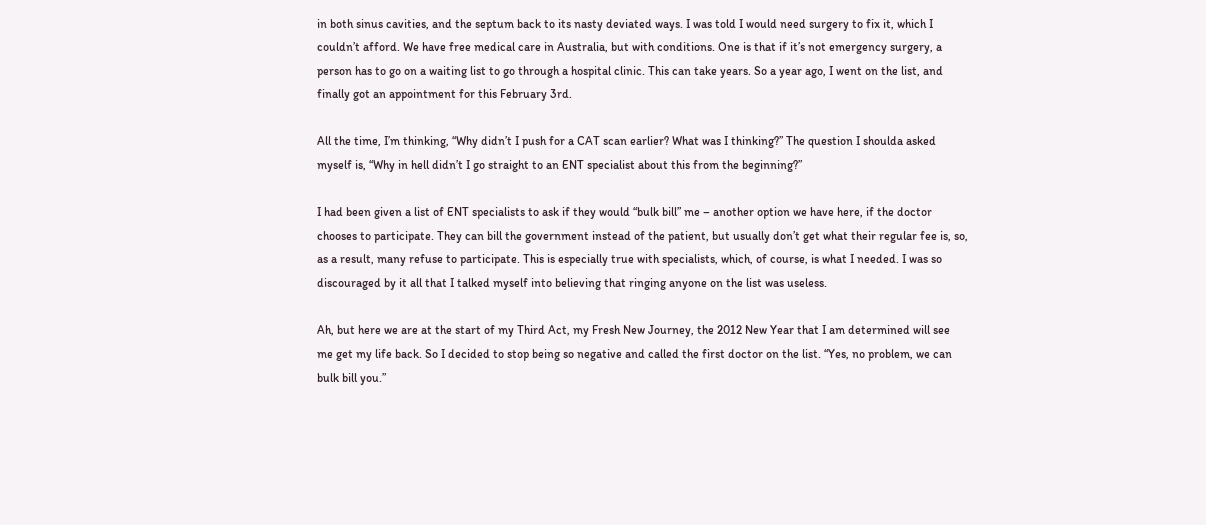in both sinus cavities, and the septum back to its nasty deviated ways. I was told I would need surgery to fix it, which I couldn’t afford. We have free medical care in Australia, but with conditions. One is that if it’s not emergency surgery, a person has to go on a waiting list to go through a hospital clinic. This can take years. So a year ago, I went on the list, and finally got an appointment for this February 3rd.

All the time, I’m thinking, “Why didn’t I push for a CAT scan earlier? What was I thinking?” The question I shoulda asked myself is, “Why in hell didn’t I go straight to an ENT specialist about this from the beginning?”

I had been given a list of ENT specialists to ask if they would “bulk bill” me – another option we have here, if the doctor chooses to participate. They can bill the government instead of the patient, but usually don’t get what their regular fee is, so, as a result, many refuse to participate. This is especially true with specialists, which, of course, is what I needed. I was so discouraged by it all that I talked myself into believing that ringing anyone on the list was useless.

Ah, but here we are at the start of my Third Act, my Fresh New Journey, the 2012 New Year that I am determined will see me get my life back. So I decided to stop being so negative and called the first doctor on the list. “Yes, no problem, we can bulk bill you.”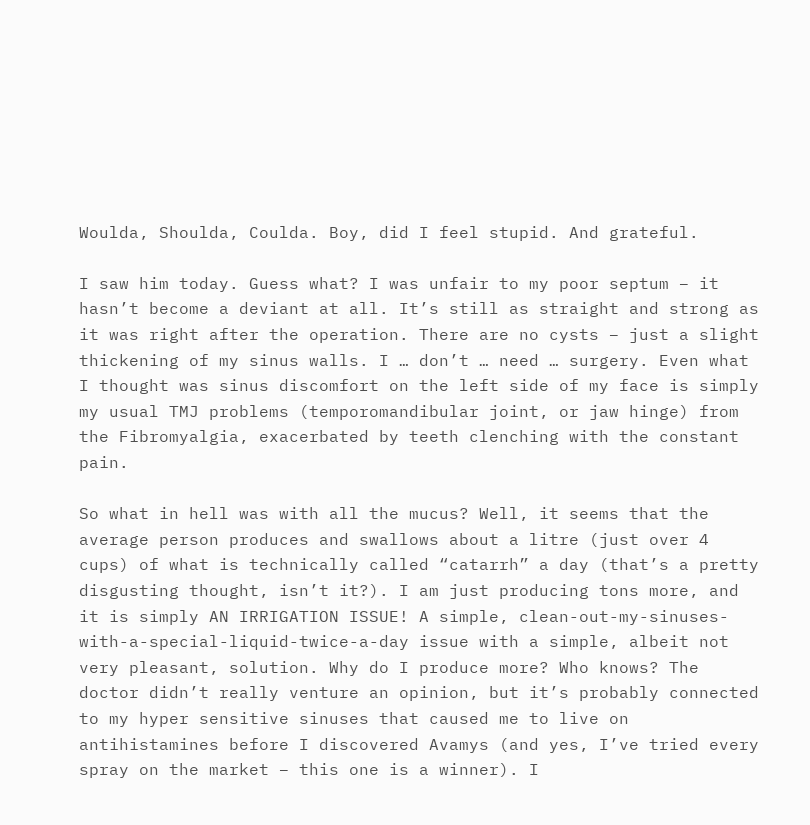Woulda, Shoulda, Coulda. Boy, did I feel stupid. And grateful.

I saw him today. Guess what? I was unfair to my poor septum – it hasn’t become a deviant at all. It’s still as straight and strong as it was right after the operation. There are no cysts – just a slight thickening of my sinus walls. I … don’t … need … surgery. Even what I thought was sinus discomfort on the left side of my face is simply my usual TMJ problems (temporomandibular joint, or jaw hinge) from the Fibromyalgia, exacerbated by teeth clenching with the constant pain.

So what in hell was with all the mucus? Well, it seems that the average person produces and swallows about a litre (just over 4 cups) of what is technically called “catarrh” a day (that’s a pretty disgusting thought, isn’t it?). I am just producing tons more, and it is simply AN IRRIGATION ISSUE! A simple, clean-out-my-sinuses-with-a-special-liquid-twice-a-day issue with a simple, albeit not very pleasant, solution. Why do I produce more? Who knows? The doctor didn’t really venture an opinion, but it’s probably connected to my hyper sensitive sinuses that caused me to live on antihistamines before I discovered Avamys (and yes, I’ve tried every spray on the market – this one is a winner). I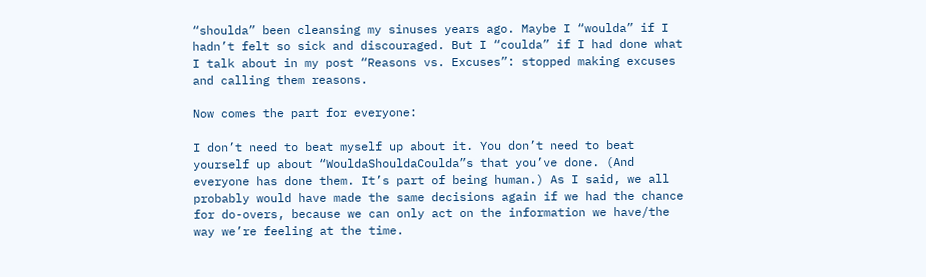“shoulda” been cleansing my sinuses years ago. Maybe I “woulda” if I hadn’t felt so sick and discouraged. But I “coulda” if I had done what I talk about in my post “Reasons vs. Excuses”: stopped making excuses and calling them reasons.

Now comes the part for everyone:

I don’t need to beat myself up about it. You don’t need to beat yourself up about “WouldaShouldaCoulda”s that you’ve done. (And everyone has done them. It’s part of being human.) As I said, we all probably would have made the same decisions again if we had the chance for do-overs, because we can only act on the information we have/the way we’re feeling at the time.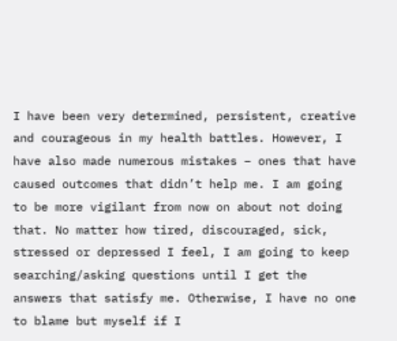I have been very determined, persistent, creative and courageous in my health battles. However, I have also made numerous mistakes – ones that have caused outcomes that didn’t help me. I am going to be more vigilant from now on about not doing that. No matter how tired, discouraged, sick, stressed or depressed I feel, I am going to keep searching/asking questions until I get the answers that satisfy me. Otherwise, I have no one to blame but myself if I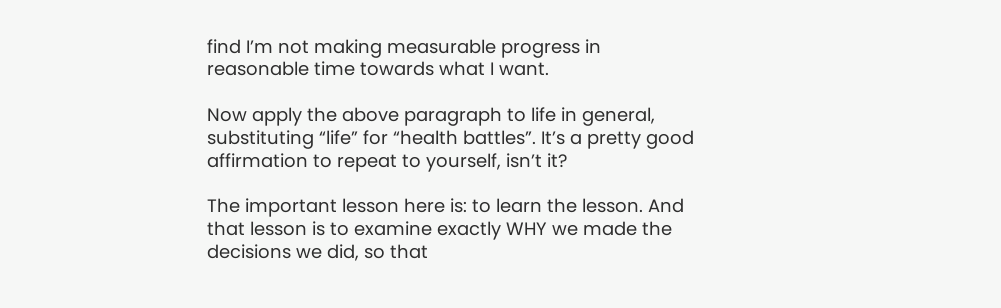find I’m not making measurable progress in reasonable time towards what I want.

Now apply the above paragraph to life in general, substituting “life” for “health battles”. It’s a pretty good affirmation to repeat to yourself, isn’t it?

The important lesson here is: to learn the lesson. And that lesson is to examine exactly WHY we made the decisions we did, so that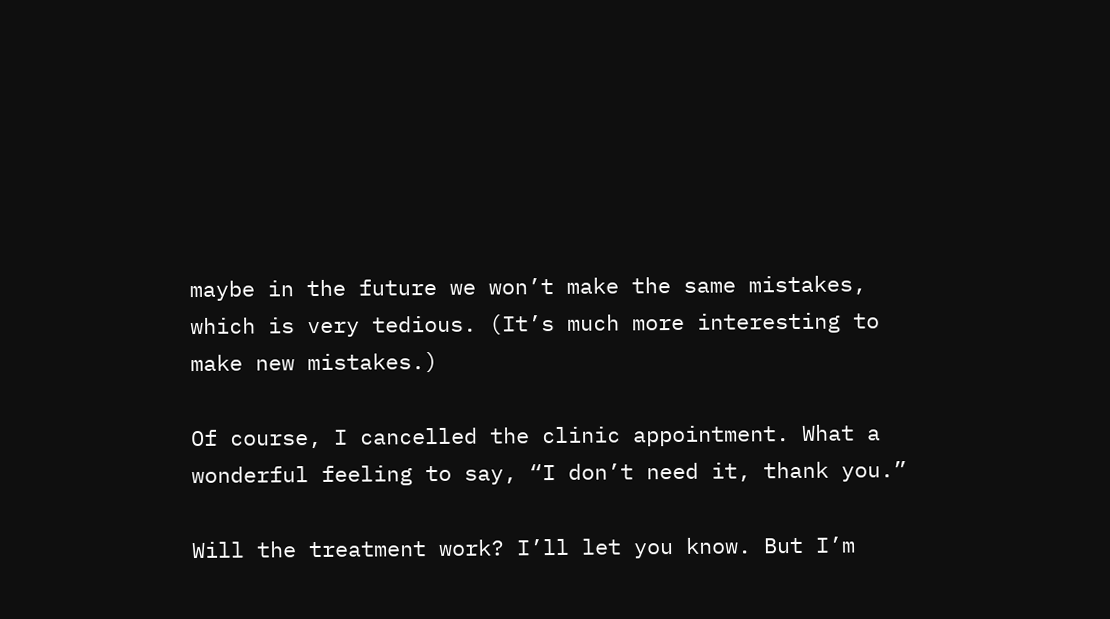maybe in the future we won’t make the same mistakes, which is very tedious. (It’s much more interesting to make new mistakes.)

Of course, I cancelled the clinic appointment. What a wonderful feeling to say, “I don’t need it, thank you.”

Will the treatment work? I’ll let you know. But I’m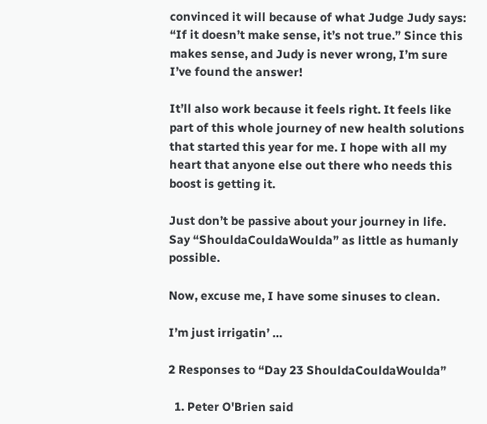convinced it will because of what Judge Judy says: “If it doesn’t make sense, it’s not true.” Since this makes sense, and Judy is never wrong, I’m sure I’ve found the answer!

It’ll also work because it feels right. It feels like part of this whole journey of new health solutions that started this year for me. I hope with all my heart that anyone else out there who needs this boost is getting it.

Just don’t be passive about your journey in life. Say “ShouldaCouldaWoulda” as little as humanly possible.

Now, excuse me, I have some sinuses to clean.

I’m just irrigatin’ …

2 Responses to “Day 23 ShouldaCouldaWoulda”

  1. Peter O'Brien said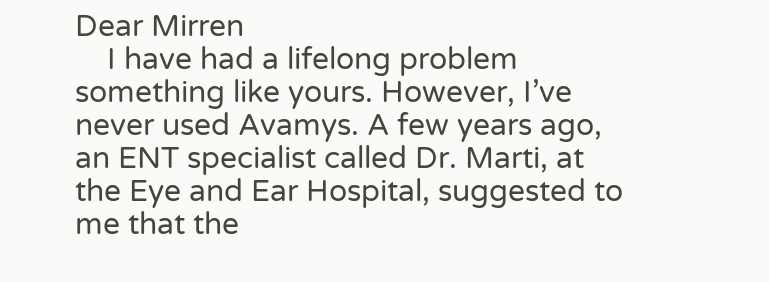Dear Mirren
    I have had a lifelong problem something like yours. However, I’ve never used Avamys. A few years ago, an ENT specialist called Dr. Marti, at the Eye and Ear Hospital, suggested to me that the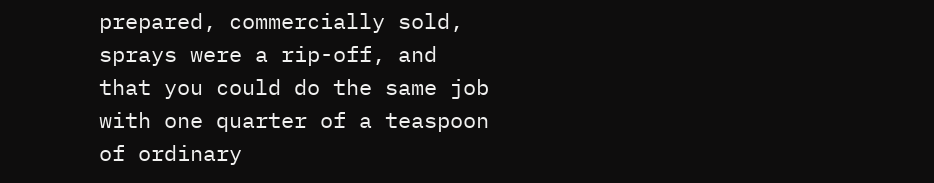prepared, commercially sold, sprays were a rip-off, and that you could do the same job with one quarter of a teaspoon of ordinary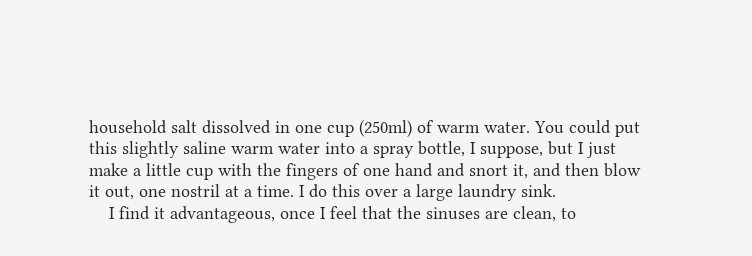household salt dissolved in one cup (250ml) of warm water. You could put this slightly saline warm water into a spray bottle, I suppose, but I just make a little cup with the fingers of one hand and snort it, and then blow it out, one nostril at a time. I do this over a large laundry sink.
    I find it advantageous, once I feel that the sinuses are clean, to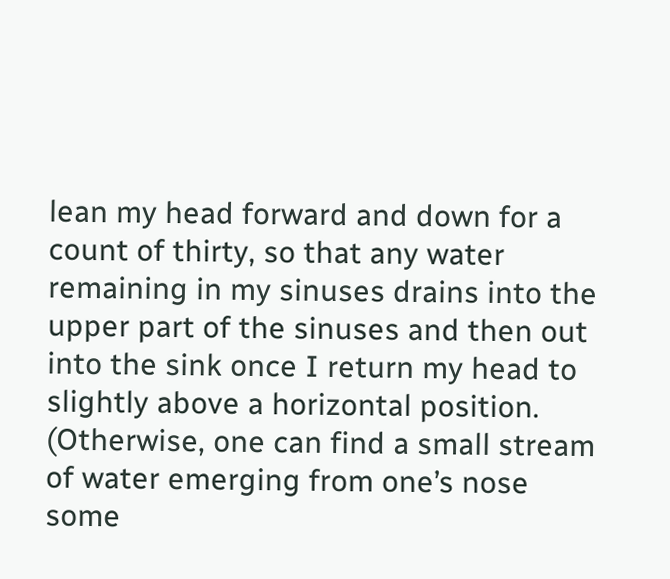lean my head forward and down for a count of thirty, so that any water remaining in my sinuses drains into the upper part of the sinuses and then out into the sink once I return my head to slightly above a horizontal position. (Otherwise, one can find a small stream of water emerging from one’s nose some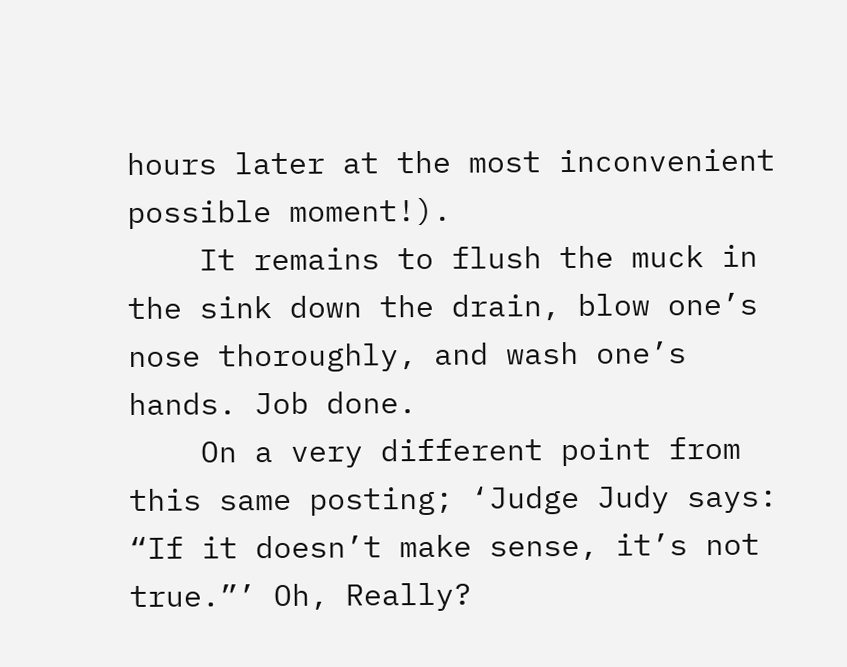hours later at the most inconvenient possible moment!).
    It remains to flush the muck in the sink down the drain, blow one’s nose thoroughly, and wash one’s hands. Job done.
    On a very different point from this same posting; ‘Judge Judy says: “If it doesn’t make sense, it’s not true.”’ Oh, Really?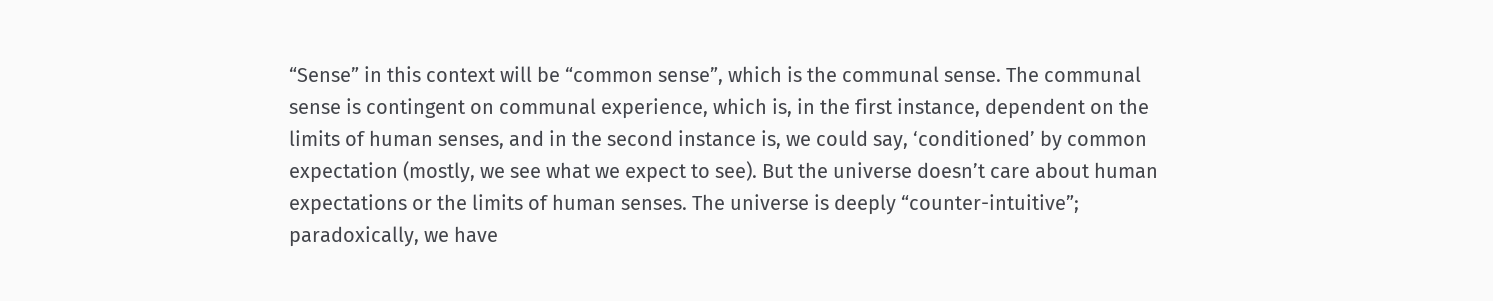“Sense” in this context will be “common sense”, which is the communal sense. The communal sense is contingent on communal experience, which is, in the first instance, dependent on the limits of human senses, and in the second instance is, we could say, ‘conditioned’ by common expectation (mostly, we see what we expect to see). But the universe doesn’t care about human expectations or the limits of human senses. The universe is deeply “counter-intuitive”; paradoxically, we have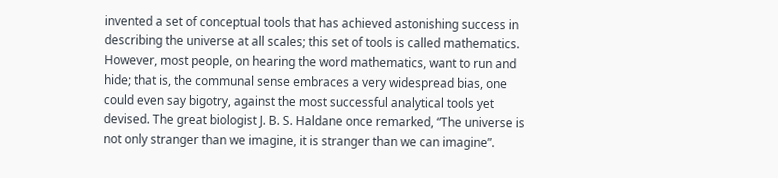invented a set of conceptual tools that has achieved astonishing success in describing the universe at all scales; this set of tools is called mathematics. However, most people, on hearing the word mathematics, want to run and hide; that is, the communal sense embraces a very widespread bias, one could even say bigotry, against the most successful analytical tools yet devised. The great biologist J. B. S. Haldane once remarked, “The universe is not only stranger than we imagine, it is stranger than we can imagine”.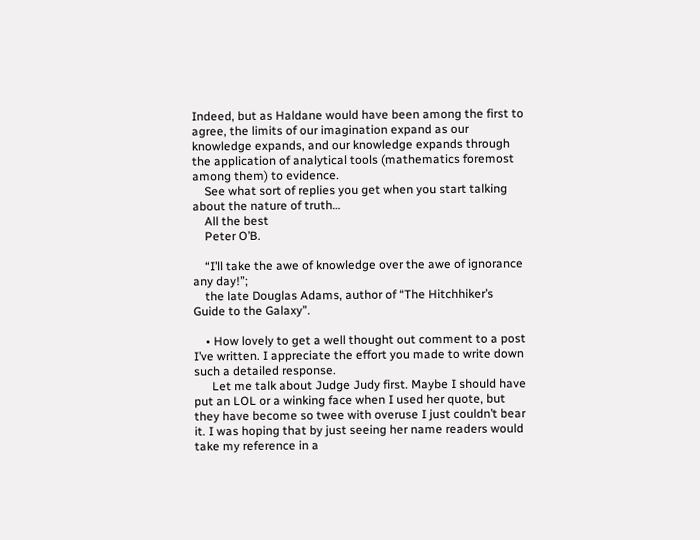Indeed, but as Haldane would have been among the first to agree, the limits of our imagination expand as our knowledge expands, and our knowledge expands through the application of analytical tools (mathematics foremost among them) to evidence.
    See what sort of replies you get when you start talking about the nature of truth…
    All the best
    Peter O’B.

    “I’ll take the awe of knowledge over the awe of ignorance any day!”;
    the late Douglas Adams, author of “The Hitchhiker’s Guide to the Galaxy”.

    • How lovely to get a well thought out comment to a post I’ve written. I appreciate the effort you made to write down such a detailed response.
      Let me talk about Judge Judy first. Maybe I should have put an LOL or a winking face when I used her quote, but they have become so twee with overuse I just couldn’t bear it. I was hoping that by just seeing her name readers would take my reference in a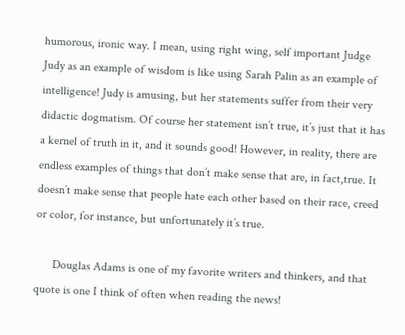humorous, ironic way. I mean, using right wing, self important Judge Judy as an example of wisdom is like using Sarah Palin as an example of intelligence! Judy is amusing, but her statements suffer from their very didactic dogmatism. Of course her statement isn’t true, it’s just that it has a kernel of truth in it, and it sounds good! However, in reality, there are endless examples of things that don’t make sense that are, in fact,true. It doesn’t make sense that people hate each other based on their race, creed or color, for instance, but unfortunately it’s true.

      Douglas Adams is one of my favorite writers and thinkers, and that quote is one I think of often when reading the news!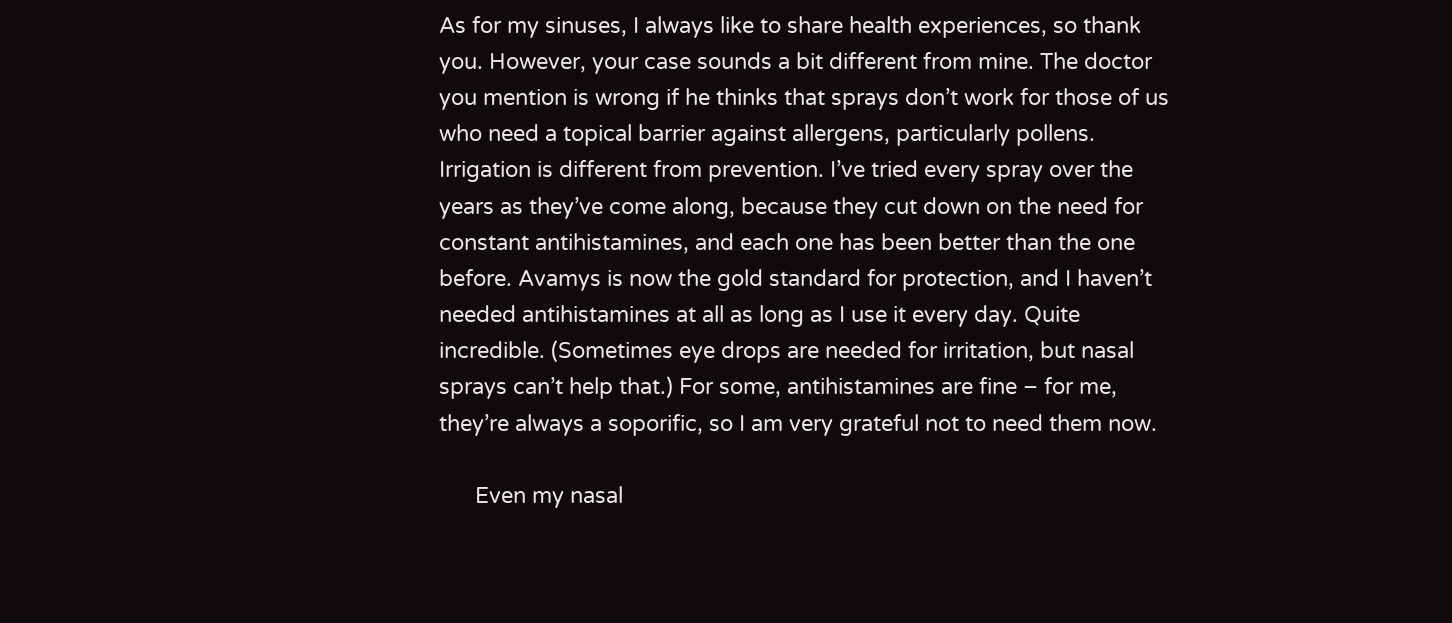As for my sinuses, I always like to share health experiences, so thank you. However, your case sounds a bit different from mine. The doctor you mention is wrong if he thinks that sprays don’t work for those of us who need a topical barrier against allergens, particularly pollens. Irrigation is different from prevention. I’ve tried every spray over the years as they’ve come along, because they cut down on the need for constant antihistamines, and each one has been better than the one before. Avamys is now the gold standard for protection, and I haven’t needed antihistamines at all as long as I use it every day. Quite incredible. (Sometimes eye drops are needed for irritation, but nasal sprays can’t help that.) For some, antihistamines are fine – for me, they’re always a soporific, so I am very grateful not to need them now.

      Even my nasal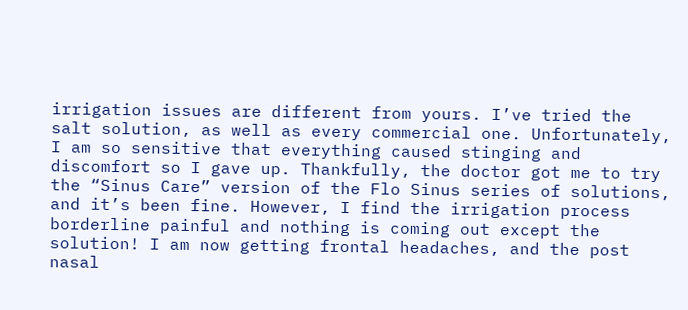irrigation issues are different from yours. I’ve tried the salt solution, as well as every commercial one. Unfortunately, I am so sensitive that everything caused stinging and discomfort so I gave up. Thankfully, the doctor got me to try the “Sinus Care” version of the Flo Sinus series of solutions, and it’s been fine. However, I find the irrigation process borderline painful and nothing is coming out except the solution! I am now getting frontal headaches, and the post nasal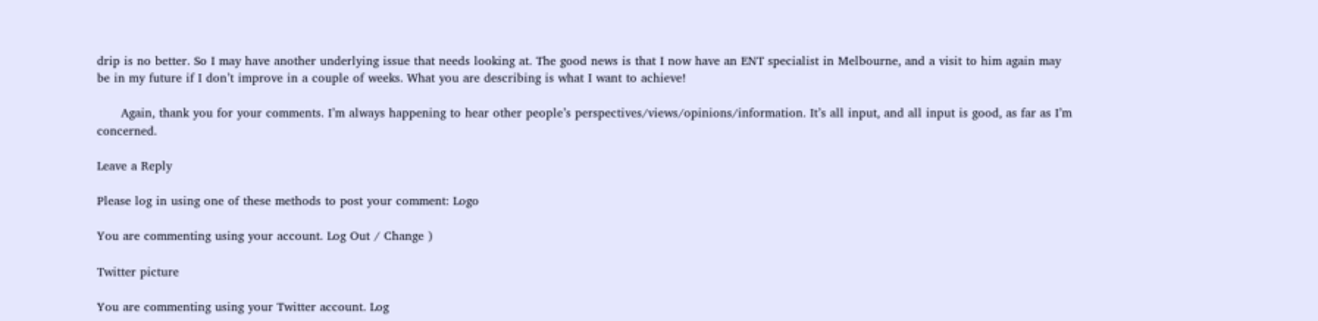drip is no better. So I may have another underlying issue that needs looking at. The good news is that I now have an ENT specialist in Melbourne, and a visit to him again may be in my future if I don’t improve in a couple of weeks. What you are describing is what I want to achieve!

      Again, thank you for your comments. I’m always happening to hear other people’s perspectives/views/opinions/information. It’s all input, and all input is good, as far as I’m concerned.

Leave a Reply

Please log in using one of these methods to post your comment: Logo

You are commenting using your account. Log Out / Change )

Twitter picture

You are commenting using your Twitter account. Log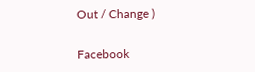Out / Change )

Facebook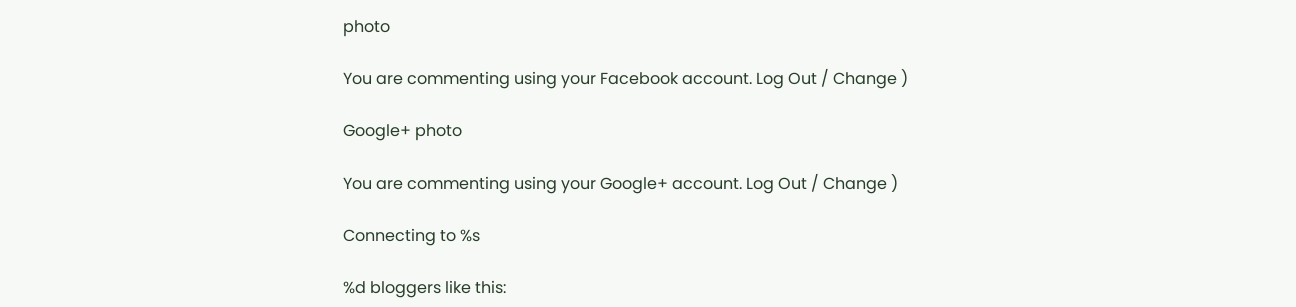photo

You are commenting using your Facebook account. Log Out / Change )

Google+ photo

You are commenting using your Google+ account. Log Out / Change )

Connecting to %s

%d bloggers like this: